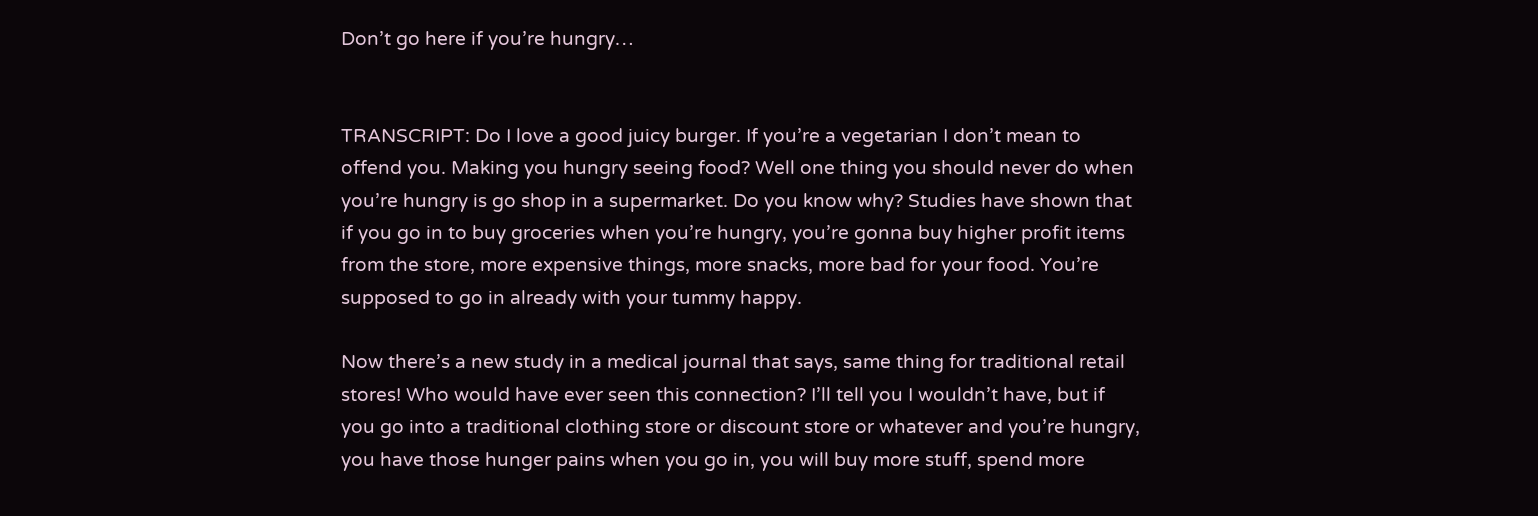Don’t go here if you’re hungry…


TRANSCRIPT: Do I love a good juicy burger. If you’re a vegetarian I don’t mean to offend you. Making you hungry seeing food? Well one thing you should never do when you’re hungry is go shop in a supermarket. Do you know why? Studies have shown that if you go in to buy groceries when you’re hungry, you’re gonna buy higher profit items from the store, more expensive things, more snacks, more bad for your food. You’re supposed to go in already with your tummy happy.

Now there’s a new study in a medical journal that says, same thing for traditional retail stores! Who would have ever seen this connection? I’ll tell you I wouldn’t have, but if you go into a traditional clothing store or discount store or whatever and you’re hungry, you have those hunger pains when you go in, you will buy more stuff, spend more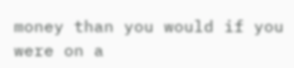money than you would if you were on a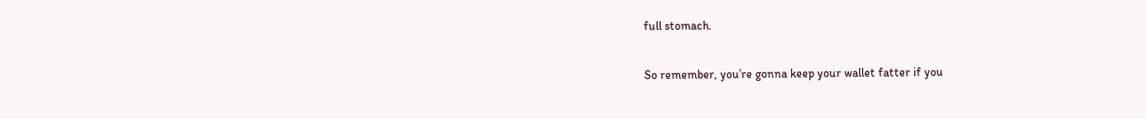full stomach.

So remember, you’re gonna keep your wallet fatter if you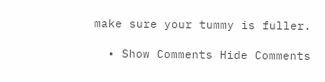make sure your tummy is fuller.

  • Show Comments Hide Comments